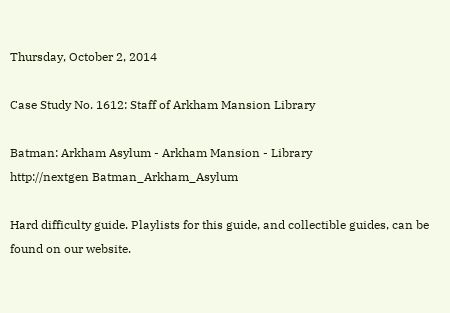Thursday, October 2, 2014

Case Study No. 1612: Staff of Arkham Mansion Library

Batman: Arkham Asylum - Arkham Mansion - Library
http://nextgen Batman_Arkham_Asylum

Hard difficulty guide. Playlists for this guide, and collectible guides, can be found on our website.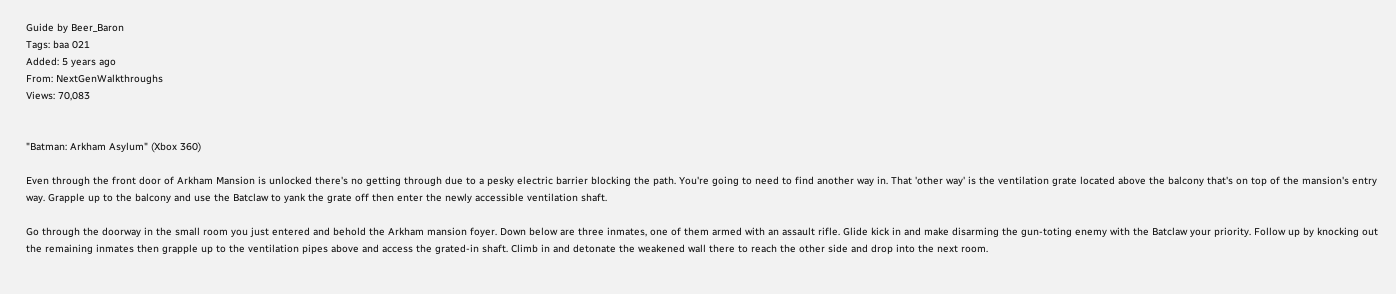Guide by Beer_Baron
Tags: baa 021
Added: 5 years ago
From: NextGenWalkthroughs
Views: 70,083


"Batman: Arkham Asylum" (Xbox 360)

Even through the front door of Arkham Mansion is unlocked there's no getting through due to a pesky electric barrier blocking the path. You're going to need to find another way in. That 'other way' is the ventilation grate located above the balcony that's on top of the mansion's entry way. Grapple up to the balcony and use the Batclaw to yank the grate off then enter the newly accessible ventilation shaft.

Go through the doorway in the small room you just entered and behold the Arkham mansion foyer. Down below are three inmates, one of them armed with an assault rifle. Glide kick in and make disarming the gun-toting enemy with the Batclaw your priority. Follow up by knocking out the remaining inmates then grapple up to the ventilation pipes above and access the grated-in shaft. Climb in and detonate the weakened wall there to reach the other side and drop into the next room.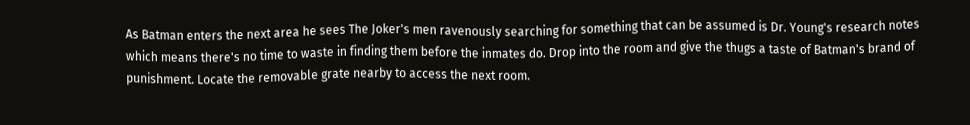As Batman enters the next area he sees The Joker's men ravenously searching for something that can be assumed is Dr. Young's research notes which means there's no time to waste in finding them before the inmates do. Drop into the room and give the thugs a taste of Batman's brand of punishment. Locate the removable grate nearby to access the next room.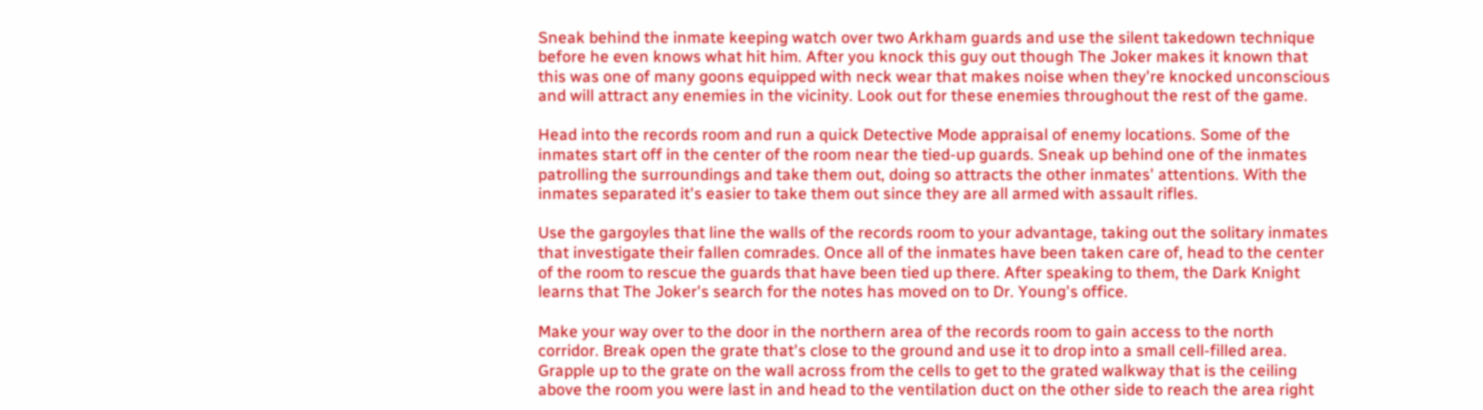Sneak behind the inmate keeping watch over two Arkham guards and use the silent takedown technique before he even knows what hit him. After you knock this guy out though The Joker makes it known that this was one of many goons equipped with neck wear that makes noise when they're knocked unconscious and will attract any enemies in the vicinity. Look out for these enemies throughout the rest of the game.

Head into the records room and run a quick Detective Mode appraisal of enemy locations. Some of the inmates start off in the center of the room near the tied-up guards. Sneak up behind one of the inmates patrolling the surroundings and take them out, doing so attracts the other inmates' attentions. With the inmates separated it's easier to take them out since they are all armed with assault rifles.

Use the gargoyles that line the walls of the records room to your advantage, taking out the solitary inmates that investigate their fallen comrades. Once all of the inmates have been taken care of, head to the center of the room to rescue the guards that have been tied up there. After speaking to them, the Dark Knight learns that The Joker's search for the notes has moved on to Dr. Young's office.

Make your way over to the door in the northern area of the records room to gain access to the north corridor. Break open the grate that's close to the ground and use it to drop into a small cell-filled area. Grapple up to the grate on the wall across from the cells to get to the grated walkway that is the ceiling above the room you were last in and head to the ventilation duct on the other side to reach the area right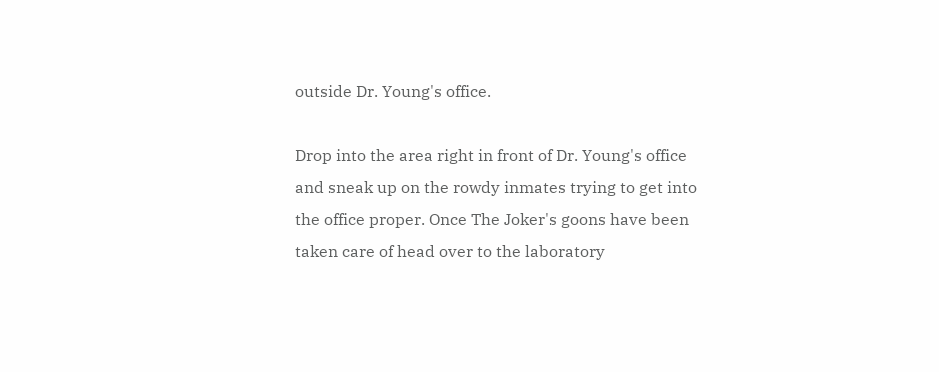outside Dr. Young's office.

Drop into the area right in front of Dr. Young's office and sneak up on the rowdy inmates trying to get into the office proper. Once The Joker's goons have been taken care of head over to the laboratory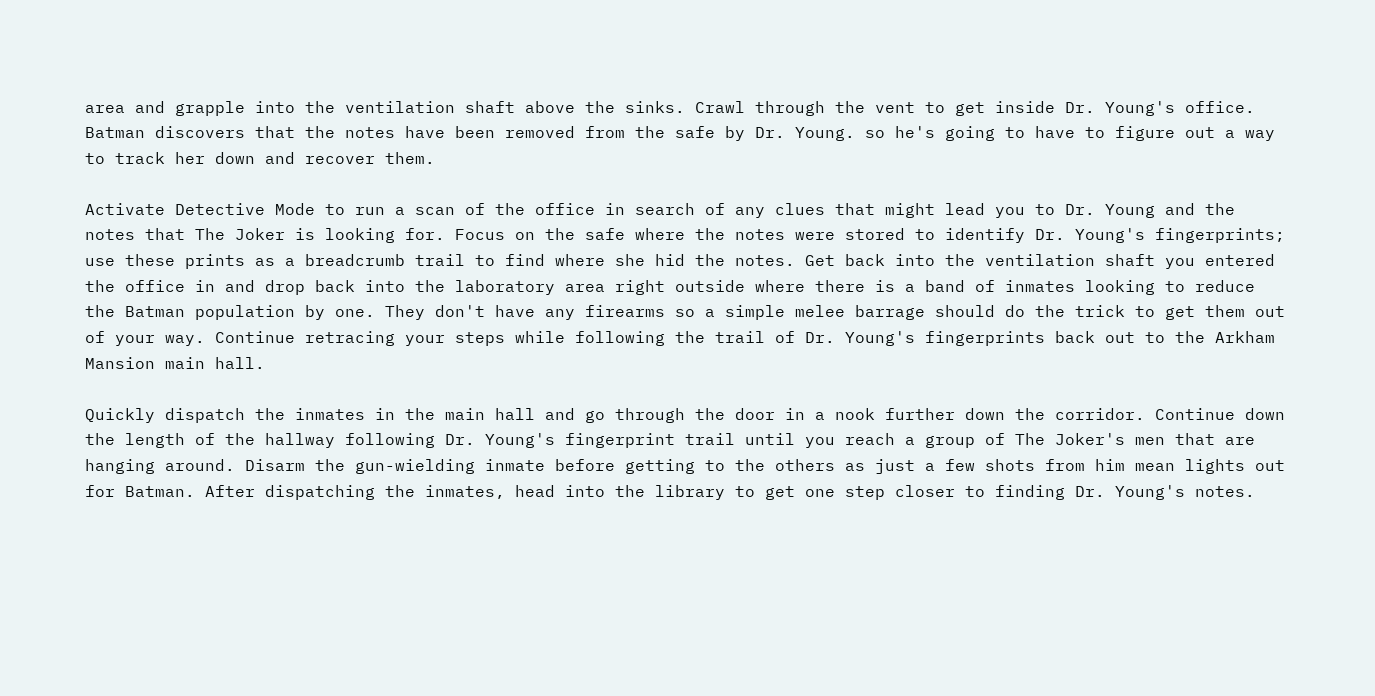area and grapple into the ventilation shaft above the sinks. Crawl through the vent to get inside Dr. Young's office. Batman discovers that the notes have been removed from the safe by Dr. Young. so he's going to have to figure out a way to track her down and recover them.

Activate Detective Mode to run a scan of the office in search of any clues that might lead you to Dr. Young and the notes that The Joker is looking for. Focus on the safe where the notes were stored to identify Dr. Young's fingerprints; use these prints as a breadcrumb trail to find where she hid the notes. Get back into the ventilation shaft you entered the office in and drop back into the laboratory area right outside where there is a band of inmates looking to reduce the Batman population by one. They don't have any firearms so a simple melee barrage should do the trick to get them out of your way. Continue retracing your steps while following the trail of Dr. Young's fingerprints back out to the Arkham Mansion main hall.

Quickly dispatch the inmates in the main hall and go through the door in a nook further down the corridor. Continue down the length of the hallway following Dr. Young's fingerprint trail until you reach a group of The Joker's men that are hanging around. Disarm the gun-wielding inmate before getting to the others as just a few shots from him mean lights out for Batman. After dispatching the inmates, head into the library to get one step closer to finding Dr. Young's notes.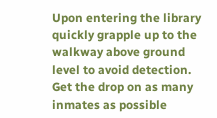Upon entering the library quickly grapple up to the walkway above ground level to avoid detection. Get the drop on as many inmates as possible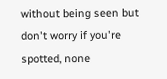without being seen but don't worry if you're spotted, none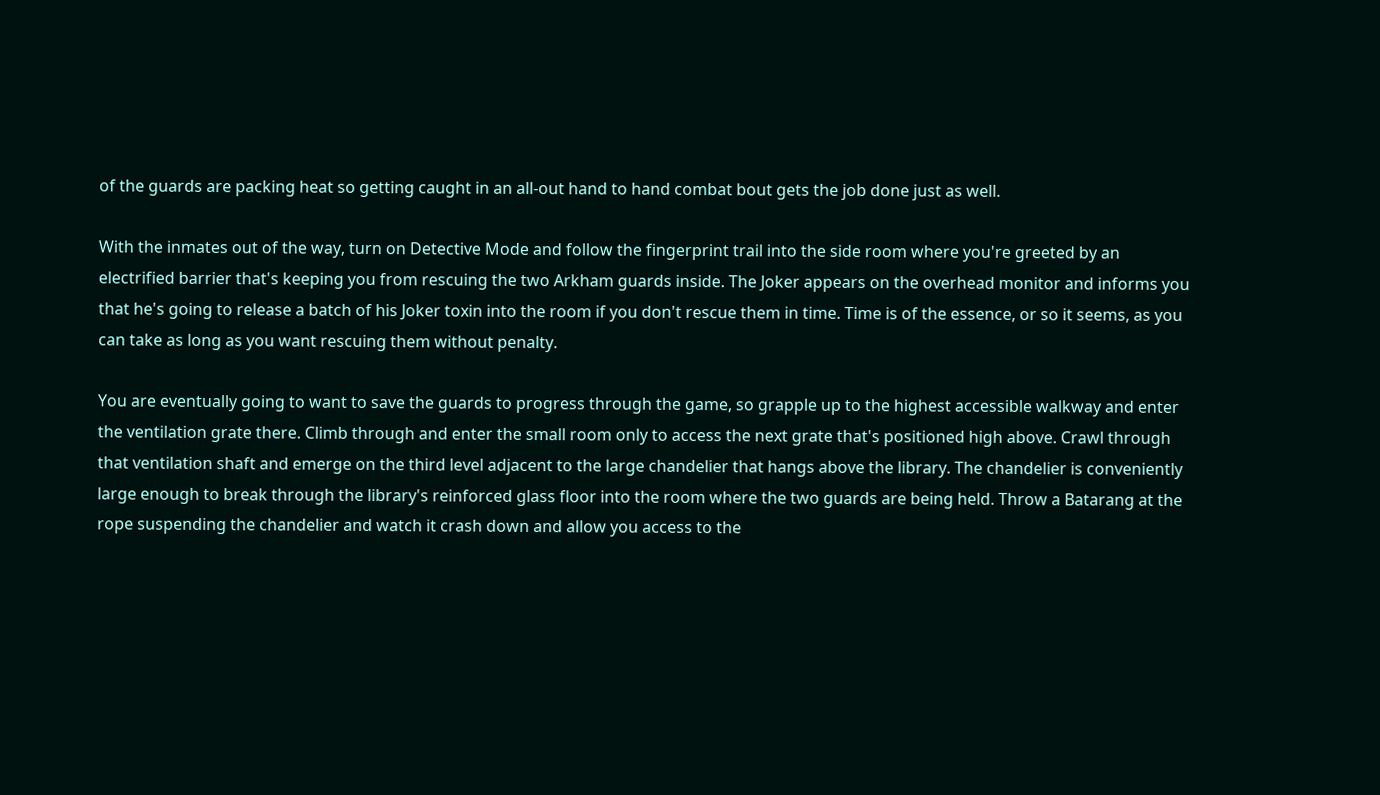of the guards are packing heat so getting caught in an all-out hand to hand combat bout gets the job done just as well.

With the inmates out of the way, turn on Detective Mode and follow the fingerprint trail into the side room where you're greeted by an electrified barrier that's keeping you from rescuing the two Arkham guards inside. The Joker appears on the overhead monitor and informs you that he's going to release a batch of his Joker toxin into the room if you don't rescue them in time. Time is of the essence, or so it seems, as you can take as long as you want rescuing them without penalty.

You are eventually going to want to save the guards to progress through the game, so grapple up to the highest accessible walkway and enter the ventilation grate there. Climb through and enter the small room only to access the next grate that's positioned high above. Crawl through that ventilation shaft and emerge on the third level adjacent to the large chandelier that hangs above the library. The chandelier is conveniently large enough to break through the library's reinforced glass floor into the room where the two guards are being held. Throw a Batarang at the rope suspending the chandelier and watch it crash down and allow you access to the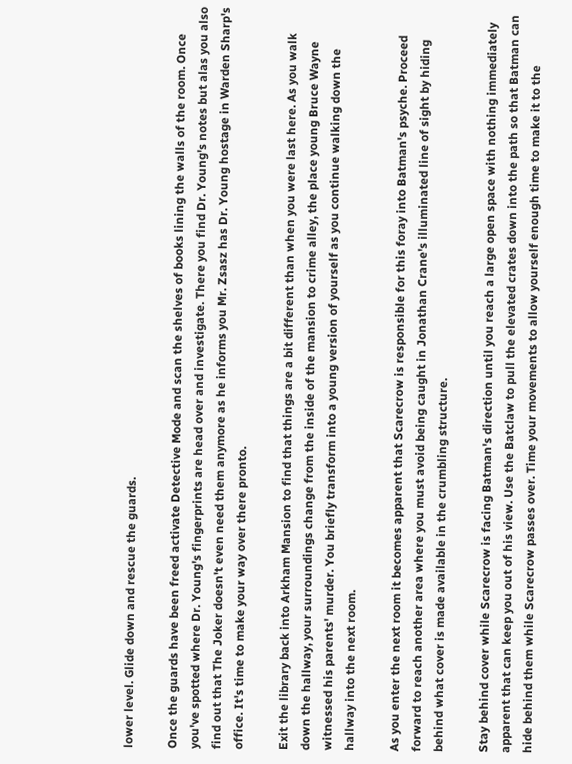lower level. Glide down and rescue the guards.

Once the guards have been freed activate Detective Mode and scan the shelves of books lining the walls of the room. Once you've spotted where Dr. Young's fingerprints are head over and investigate. There you find Dr. Young's notes but alas you also find out that The Joker doesn't even need them anymore as he informs you Mr. Zsasz has Dr. Young hostage in Warden Sharp's office. It's time to make your way over there pronto.

Exit the library back into Arkham Mansion to find that things are a bit different than when you were last here. As you walk down the hallway, your surroundings change from the inside of the mansion to crime alley, the place young Bruce Wayne witnessed his parents' murder. You briefly transform into a young version of yourself as you continue walking down the hallway into the next room.

As you enter the next room it becomes apparent that Scarecrow is responsible for this foray into Batman's psyche. Proceed forward to reach another area where you must avoid being caught in Jonathan Crane's illuminated line of sight by hiding behind what cover is made available in the crumbling structure.

Stay behind cover while Scarecrow is facing Batman's direction until you reach a large open space with nothing immediately apparent that can keep you out of his view. Use the Batclaw to pull the elevated crates down into the path so that Batman can hide behind them while Scarecrow passes over. Time your movements to allow yourself enough time to make it to the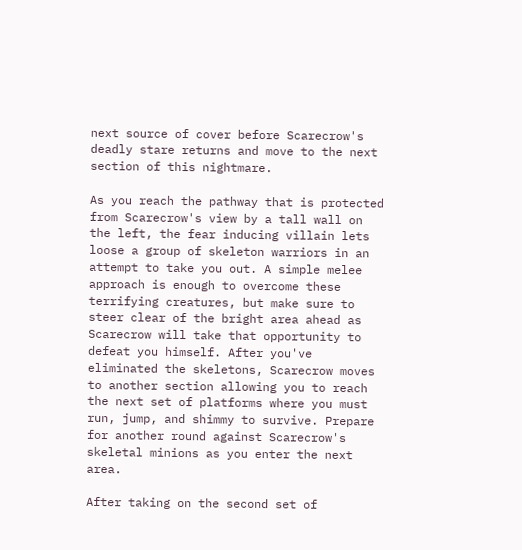next source of cover before Scarecrow's deadly stare returns and move to the next section of this nightmare.

As you reach the pathway that is protected from Scarecrow's view by a tall wall on the left, the fear inducing villain lets loose a group of skeleton warriors in an attempt to take you out. A simple melee approach is enough to overcome these terrifying creatures, but make sure to steer clear of the bright area ahead as Scarecrow will take that opportunity to defeat you himself. After you've eliminated the skeletons, Scarecrow moves to another section allowing you to reach the next set of platforms where you must run, jump, and shimmy to survive. Prepare for another round against Scarecrow's skeletal minions as you enter the next area.

After taking on the second set of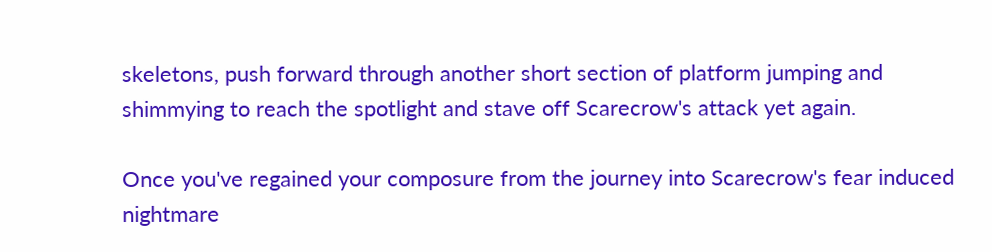skeletons, push forward through another short section of platform jumping and shimmying to reach the spotlight and stave off Scarecrow's attack yet again.

Once you've regained your composure from the journey into Scarecrow's fear induced nightmare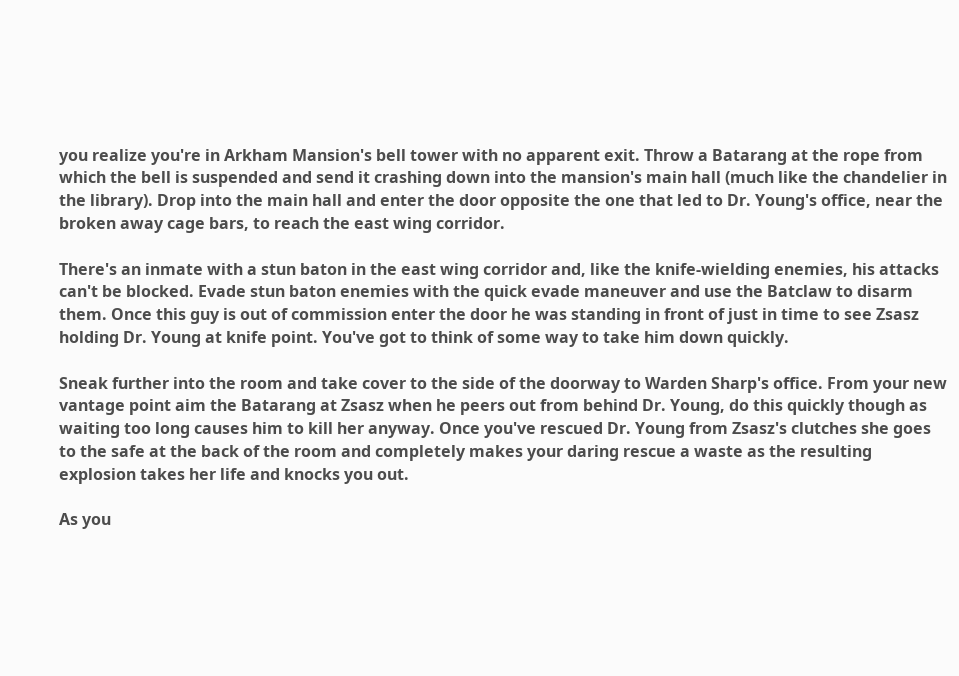you realize you're in Arkham Mansion's bell tower with no apparent exit. Throw a Batarang at the rope from which the bell is suspended and send it crashing down into the mansion's main hall (much like the chandelier in the library). Drop into the main hall and enter the door opposite the one that led to Dr. Young's office, near the broken away cage bars, to reach the east wing corridor.

There's an inmate with a stun baton in the east wing corridor and, like the knife-wielding enemies, his attacks can't be blocked. Evade stun baton enemies with the quick evade maneuver and use the Batclaw to disarm them. Once this guy is out of commission enter the door he was standing in front of just in time to see Zsasz holding Dr. Young at knife point. You've got to think of some way to take him down quickly.

Sneak further into the room and take cover to the side of the doorway to Warden Sharp's office. From your new vantage point aim the Batarang at Zsasz when he peers out from behind Dr. Young, do this quickly though as waiting too long causes him to kill her anyway. Once you've rescued Dr. Young from Zsasz's clutches she goes to the safe at the back of the room and completely makes your daring rescue a waste as the resulting explosion takes her life and knocks you out.

As you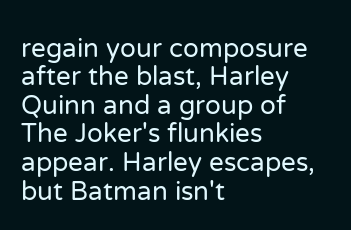regain your composure after the blast, Harley Quinn and a group of The Joker's flunkies appear. Harley escapes, but Batman isn't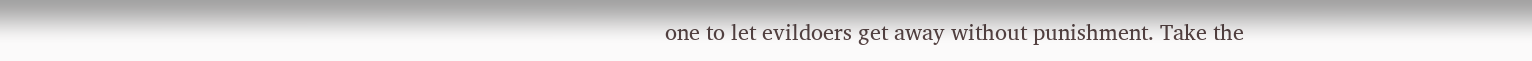one to let evildoers get away without punishment. Take the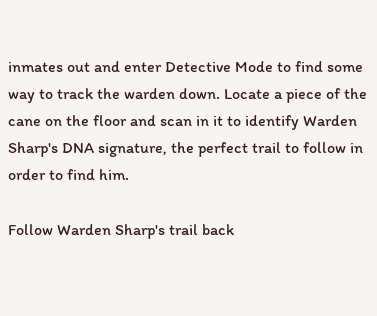inmates out and enter Detective Mode to find some way to track the warden down. Locate a piece of the cane on the floor and scan in it to identify Warden Sharp's DNA signature, the perfect trail to follow in order to find him.

Follow Warden Sharp's trail back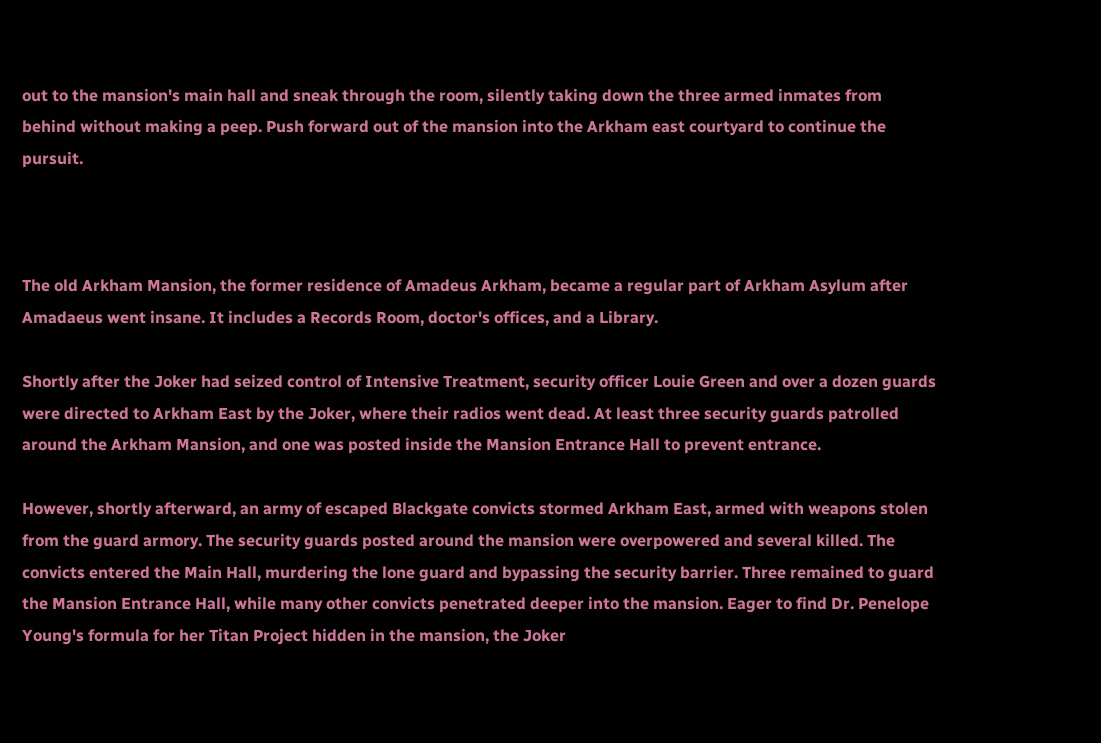out to the mansion's main hall and sneak through the room, silently taking down the three armed inmates from behind without making a peep. Push forward out of the mansion into the Arkham east courtyard to continue the pursuit.



The old Arkham Mansion, the former residence of Amadeus Arkham, became a regular part of Arkham Asylum after Amadaeus went insane. It includes a Records Room, doctor's offices, and a Library.

Shortly after the Joker had seized control of Intensive Treatment, security officer Louie Green and over a dozen guards were directed to Arkham East by the Joker, where their radios went dead. At least three security guards patrolled around the Arkham Mansion, and one was posted inside the Mansion Entrance Hall to prevent entrance.

However, shortly afterward, an army of escaped Blackgate convicts stormed Arkham East, armed with weapons stolen from the guard armory. The security guards posted around the mansion were overpowered and several killed. The convicts entered the Main Hall, murdering the lone guard and bypassing the security barrier. Three remained to guard the Mansion Entrance Hall, while many other convicts penetrated deeper into the mansion. Eager to find Dr. Penelope Young's formula for her Titan Project hidden in the mansion, the Joker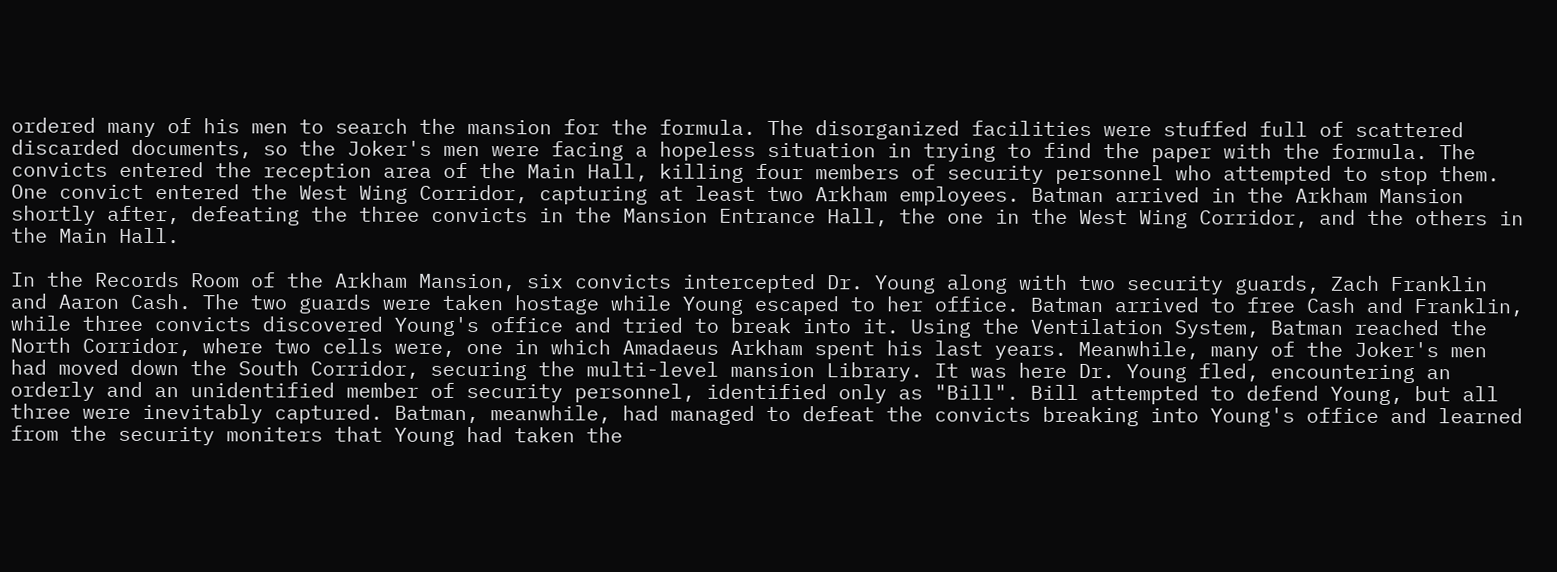ordered many of his men to search the mansion for the formula. The disorganized facilities were stuffed full of scattered discarded documents, so the Joker's men were facing a hopeless situation in trying to find the paper with the formula. The convicts entered the reception area of the Main Hall, killing four members of security personnel who attempted to stop them. One convict entered the West Wing Corridor, capturing at least two Arkham employees. Batman arrived in the Arkham Mansion shortly after, defeating the three convicts in the Mansion Entrance Hall, the one in the West Wing Corridor, and the others in the Main Hall.

In the Records Room of the Arkham Mansion, six convicts intercepted Dr. Young along with two security guards, Zach Franklin and Aaron Cash. The two guards were taken hostage while Young escaped to her office. Batman arrived to free Cash and Franklin, while three convicts discovered Young's office and tried to break into it. Using the Ventilation System, Batman reached the North Corridor, where two cells were, one in which Amadaeus Arkham spent his last years. Meanwhile, many of the Joker's men had moved down the South Corridor, securing the multi-level mansion Library. It was here Dr. Young fled, encountering an orderly and an unidentified member of security personnel, identified only as "Bill". Bill attempted to defend Young, but all three were inevitably captured. Batman, meanwhile, had managed to defeat the convicts breaking into Young's office and learned from the security moniters that Young had taken the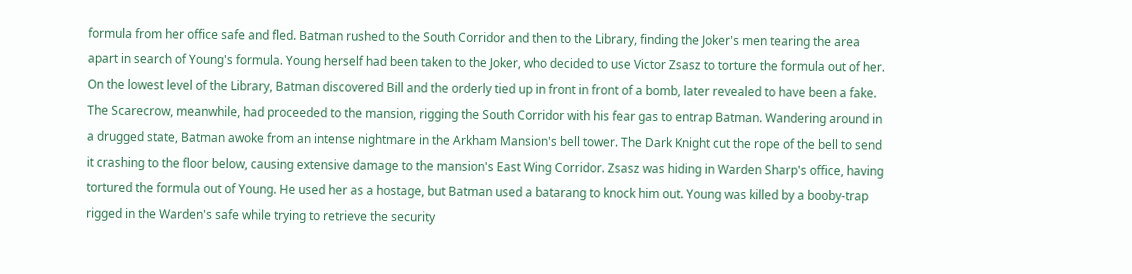formula from her office safe and fled. Batman rushed to the South Corridor and then to the Library, finding the Joker's men tearing the area apart in search of Young's formula. Young herself had been taken to the Joker, who decided to use Victor Zsasz to torture the formula out of her. On the lowest level of the Library, Batman discovered Bill and the orderly tied up in front in front of a bomb, later revealed to have been a fake. The Scarecrow, meanwhile, had proceeded to the mansion, rigging the South Corridor with his fear gas to entrap Batman. Wandering around in a drugged state, Batman awoke from an intense nightmare in the Arkham Mansion's bell tower. The Dark Knight cut the rope of the bell to send it crashing to the floor below, causing extensive damage to the mansion's East Wing Corridor. Zsasz was hiding in Warden Sharp's office, having tortured the formula out of Young. He used her as a hostage, but Batman used a batarang to knock him out. Young was killed by a booby-trap rigged in the Warden's safe while trying to retrieve the security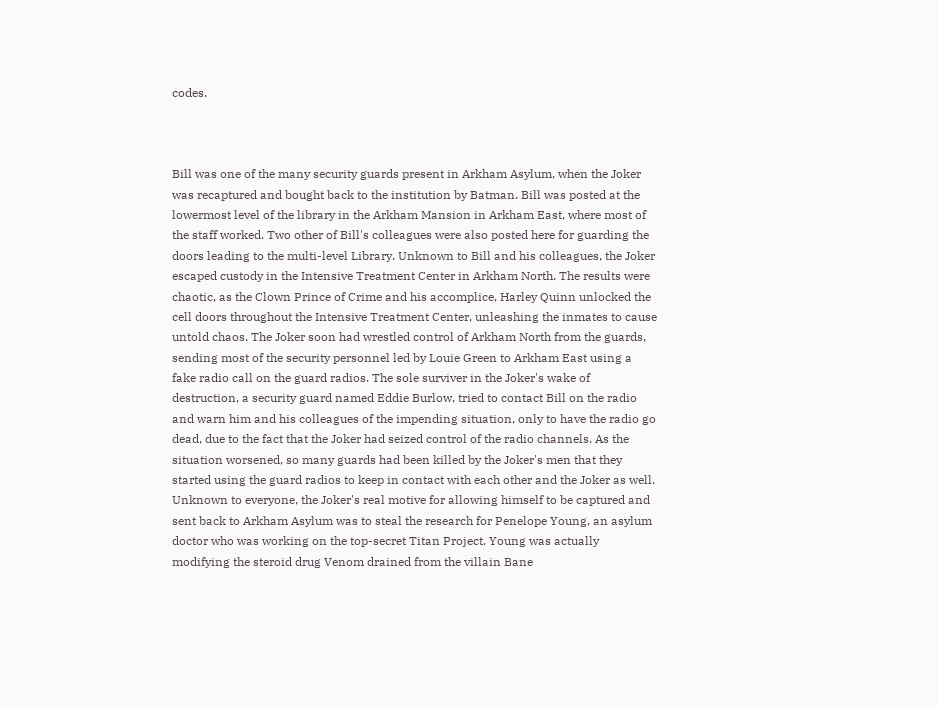codes.



Bill was one of the many security guards present in Arkham Asylum, when the Joker was recaptured and bought back to the institution by Batman. Bill was posted at the lowermost level of the library in the Arkham Mansion in Arkham East, where most of the staff worked. Two other of Bill's colleagues were also posted here for guarding the doors leading to the multi-level Library. Unknown to Bill and his colleagues, the Joker escaped custody in the Intensive Treatment Center in Arkham North. The results were chaotic, as the Clown Prince of Crime and his accomplice, Harley Quinn unlocked the cell doors throughout the Intensive Treatment Center, unleashing the inmates to cause untold chaos. The Joker soon had wrestled control of Arkham North from the guards, sending most of the security personnel led by Louie Green to Arkham East using a fake radio call on the guard radios. The sole surviver in the Joker's wake of destruction, a security guard named Eddie Burlow, tried to contact Bill on the radio and warn him and his colleagues of the impending situation, only to have the radio go dead, due to the fact that the Joker had seized control of the radio channels. As the situation worsened, so many guards had been killed by the Joker's men that they started using the guard radios to keep in contact with each other and the Joker as well. Unknown to everyone, the Joker's real motive for allowing himself to be captured and sent back to Arkham Asylum was to steal the research for Penelope Young, an asylum doctor who was working on the top-secret Titan Project. Young was actually modifying the steroid drug Venom drained from the villain Bane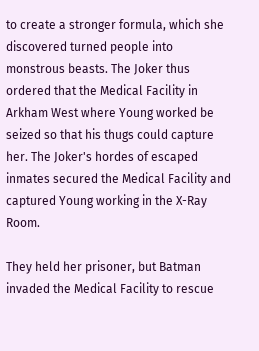to create a stronger formula, which she discovered turned people into monstrous beasts. The Joker thus ordered that the Medical Facility in Arkham West where Young worked be seized so that his thugs could capture her. The Joker's hordes of escaped inmates secured the Medical Facility and captured Young working in the X-Ray Room.

They held her prisoner, but Batman invaded the Medical Facility to rescue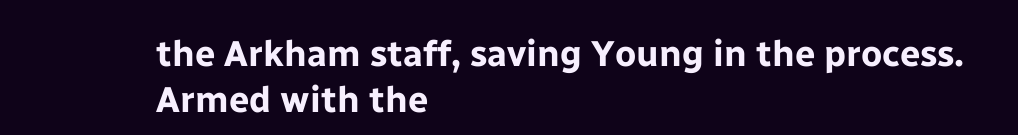the Arkham staff, saving Young in the process. Armed with the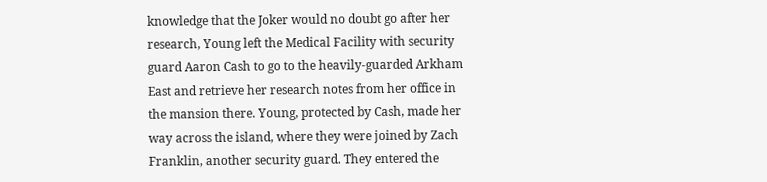knowledge that the Joker would no doubt go after her research, Young left the Medical Facility with security guard Aaron Cash to go to the heavily-guarded Arkham East and retrieve her research notes from her office in the mansion there. Young, protected by Cash, made her way across the island, where they were joined by Zach Franklin, another security guard. They entered the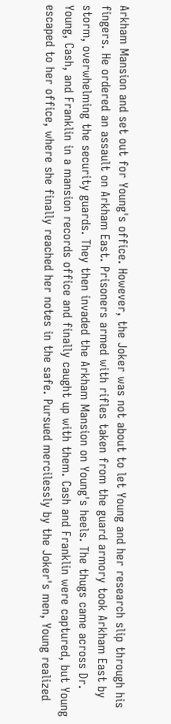Arkham Mansion and set out for Young's office. However, the Joker was not about to let Young and her research slip through his fingers. He ordered an assault on Arkham East. Prisoners armed with rifles taken from the guard armory took Arkham East by storm, overwhelming the security guards. They then invaded the Arkham Mansion on Young's heels. The thugs came across Dr. Young, Cash, and Franklin in a mansion records office and finally caught up with them. Cash and Franklin were captured, but Young escaped to her office, where she finally reached her notes in the safe. Pursued mercilessly by the Joker's men, Young realized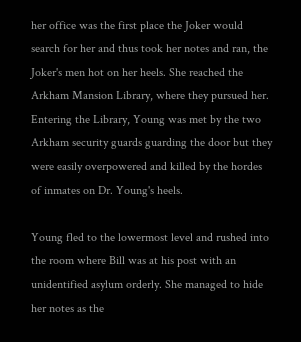her office was the first place the Joker would search for her and thus took her notes and ran, the Joker's men hot on her heels. She reached the Arkham Mansion Library, where they pursued her. Entering the Library, Young was met by the two Arkham security guards guarding the door but they were easily overpowered and killed by the hordes of inmates on Dr. Young's heels.

Young fled to the lowermost level and rushed into the room where Bill was at his post with an unidentified asylum orderly. She managed to hide her notes as the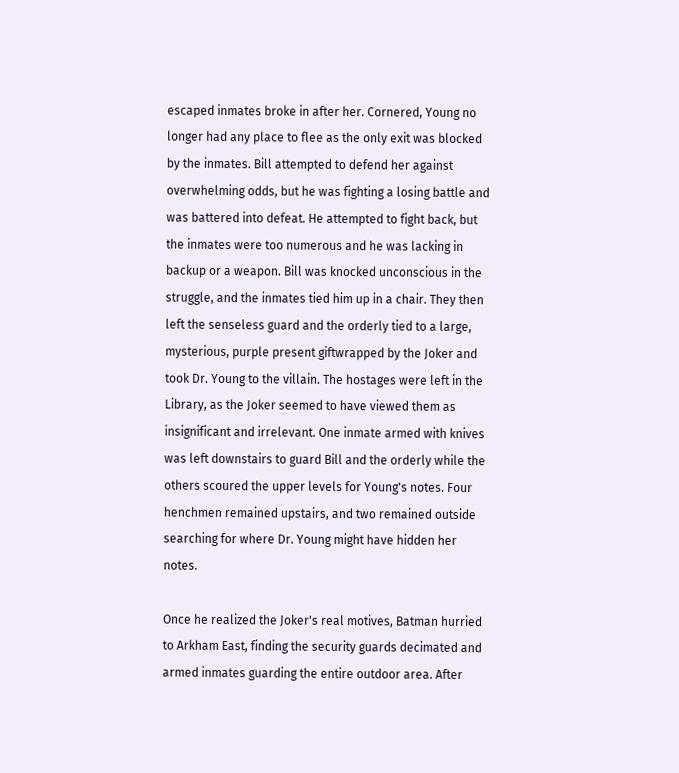escaped inmates broke in after her. Cornered, Young no longer had any place to flee as the only exit was blocked by the inmates. Bill attempted to defend her against overwhelming odds, but he was fighting a losing battle and was battered into defeat. He attempted to fight back, but the inmates were too numerous and he was lacking in backup or a weapon. Bill was knocked unconscious in the struggle, and the inmates tied him up in a chair. They then left the senseless guard and the orderly tied to a large, mysterious, purple present giftwrapped by the Joker and took Dr. Young to the villain. The hostages were left in the Library, as the Joker seemed to have viewed them as insignificant and irrelevant. One inmate armed with knives was left downstairs to guard Bill and the orderly while the others scoured the upper levels for Young's notes. Four henchmen remained upstairs, and two remained outside searching for where Dr. Young might have hidden her notes.

Once he realized the Joker's real motives, Batman hurried to Arkham East, finding the security guards decimated and armed inmates guarding the entire outdoor area. After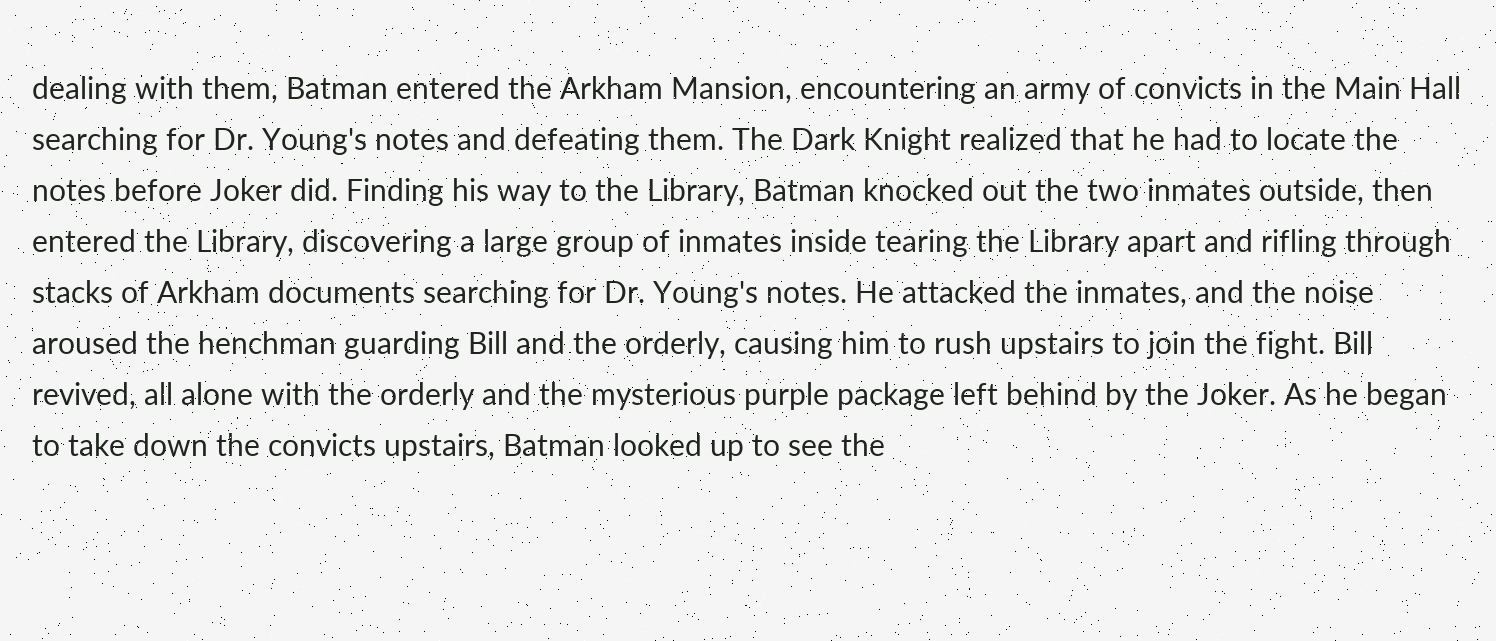dealing with them, Batman entered the Arkham Mansion, encountering an army of convicts in the Main Hall searching for Dr. Young's notes and defeating them. The Dark Knight realized that he had to locate the notes before Joker did. Finding his way to the Library, Batman knocked out the two inmates outside, then entered the Library, discovering a large group of inmates inside tearing the Library apart and rifling through stacks of Arkham documents searching for Dr. Young's notes. He attacked the inmates, and the noise aroused the henchman guarding Bill and the orderly, causing him to rush upstairs to join the fight. Bill revived, all alone with the orderly and the mysterious purple package left behind by the Joker. As he began to take down the convicts upstairs, Batman looked up to see the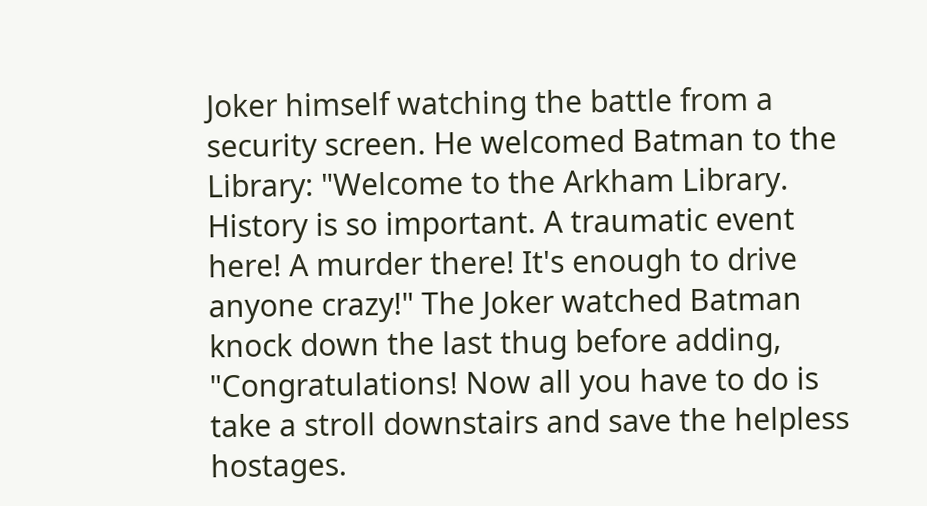Joker himself watching the battle from a security screen. He welcomed Batman to the Library: "Welcome to the Arkham Library. History is so important. A traumatic event here! A murder there! It's enough to drive anyone crazy!" The Joker watched Batman knock down the last thug before adding, "Congratulations! Now all you have to do is take a stroll downstairs and save the helpless hostages.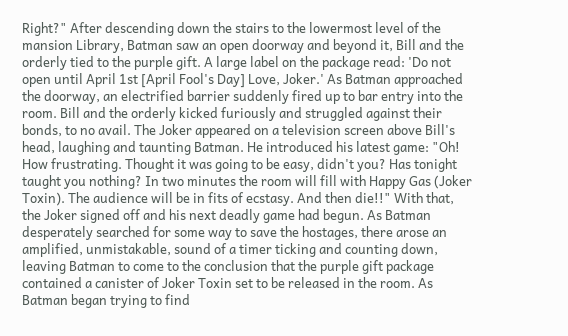Right?" After descending down the stairs to the lowermost level of the mansion Library, Batman saw an open doorway and beyond it, Bill and the orderly tied to the purple gift. A large label on the package read: 'Do not open until April 1st [April Fool's Day] Love, Joker.' As Batman approached the doorway, an electrified barrier suddenly fired up to bar entry into the room. Bill and the orderly kicked furiously and struggled against their bonds, to no avail. The Joker appeared on a television screen above Bill's head, laughing and taunting Batman. He introduced his latest game: "Oh! How frustrating. Thought it was going to be easy, didn't you? Has tonight taught you nothing? In two minutes the room will fill with Happy Gas (Joker Toxin). The audience will be in fits of ecstasy. And then die!!" With that, the Joker signed off and his next deadly game had begun. As Batman desperately searched for some way to save the hostages, there arose an amplified, unmistakable, sound of a timer ticking and counting down, leaving Batman to come to the conclusion that the purple gift package contained a canister of Joker Toxin set to be released in the room. As Batman began trying to find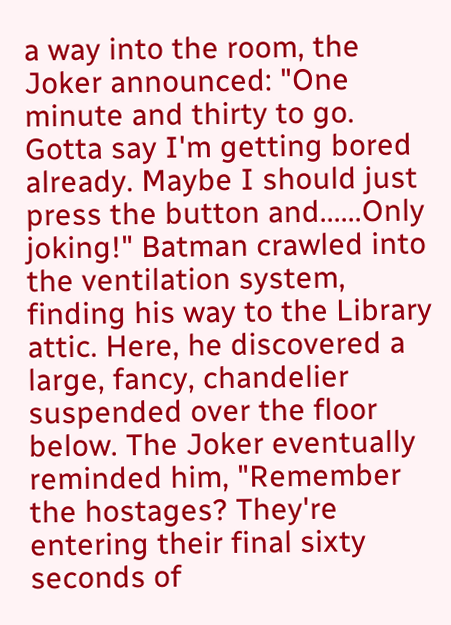a way into the room, the Joker announced: "One minute and thirty to go. Gotta say I'm getting bored already. Maybe I should just press the button and......Only joking!" Batman crawled into the ventilation system, finding his way to the Library attic. Here, he discovered a large, fancy, chandelier suspended over the floor below. The Joker eventually reminded him, "Remember the hostages? They're entering their final sixty seconds of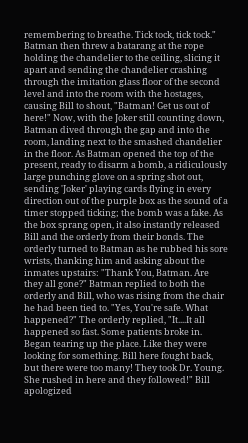remembering to breathe. Tick tock, tick tock." Batman then threw a batarang at the rope holding the chandelier to the ceiling, slicing it apart and sending the chandelier crashing through the imitation glass floor of the second level and into the room with the hostages, causing Bill to shout, "Batman! Get us out of here!" Now, with the Joker still counting down, Batman dived through the gap and into the room, landing next to the smashed chandelier in the floor. As Batman opened the top of the present, ready to disarm a bomb, a ridiculously large punching glove on a spring shot out, sending 'Joker' playing cards flying in every direction out of the purple box as the sound of a timer stopped ticking; the bomb was a fake. As the box sprang open, it also instantly released Bill and the orderly from their bonds. The orderly turned to Batman as he rubbed his sore wrists, thanking him and asking about the inmates upstairs: "Thank You, Batman. Are they all gone?" Batman replied to both the orderly and Bill, who was rising from the chair he had been tied to. "Yes, You're safe. What happened?" The orderly replied, "It....It all happened so fast. Some patients broke in. Began tearing up the place. Like they were looking for something. Bill here fought back, but there were too many! They took Dr. Young. She rushed in here and they followed!" Bill apologized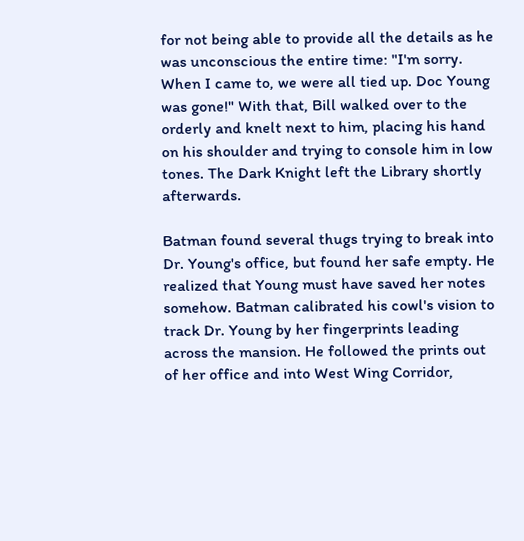for not being able to provide all the details as he was unconscious the entire time: "I'm sorry. When I came to, we were all tied up. Doc Young was gone!" With that, Bill walked over to the orderly and knelt next to him, placing his hand on his shoulder and trying to console him in low tones. The Dark Knight left the Library shortly afterwards.

Batman found several thugs trying to break into Dr. Young's office, but found her safe empty. He realized that Young must have saved her notes somehow. Batman calibrated his cowl's vision to track Dr. Young by her fingerprints leading across the mansion. He followed the prints out of her office and into West Wing Corridor,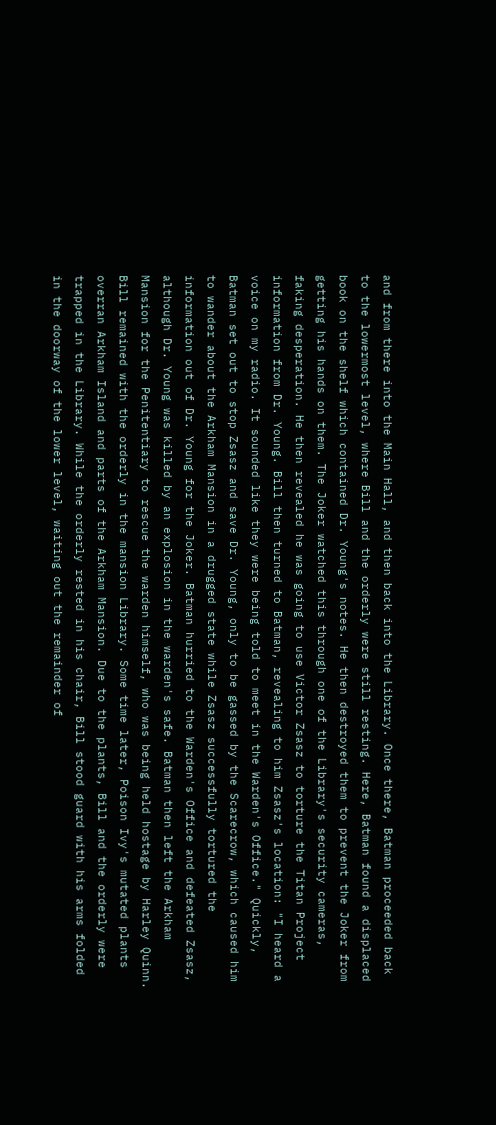and from there into the Main Hall, and then back into the Library. Once there, Batman proceeded back to the lowermost level, where Bill and the orderly were still resting. Here, Batman found a displaced book on the shelf which contained Dr. Young's notes. He then destroyed them to prevent the Joker from getting his hands on them. The Joker watched this through one of the Library's security cameras, faking desperation. He then revealed he was going to use Victor Zsasz to torture the Titan Project information from Dr. Young. Bill then turned to Batman, revealing to him Zsasz's location: "I heard a voice on my radio. It sounded like they were being told to meet in the Warden's Office." Quickly, Batman set out to stop Zsasz and save Dr. Young, only to be gassed by the Scarecrow, which caused him to wander about the Arkham Mansion in a drugged state while Zsasz successfully tortured the information out of Dr. Young for the Joker. Batman hurried to the Warden's Office and defeated Zsasz, although Dr. Young was killed by an explosion in the warden's safe. Batman then left the Arkham Mansion for the Penitentiary to rescue the warden himself, who was being held hostage by Harley Quinn. Bill remained with the orderly in the mansion Library. Some time later, Poison Ivy's mutated plants overran Arkham Island and parts of the Arkham Mansion. Due to the plants, Bill and the orderly were trapped in the Library. While the orderly rested in his chair, Bill stood guard with his arms folded in the doorway of the lower level, waiting out the remainder of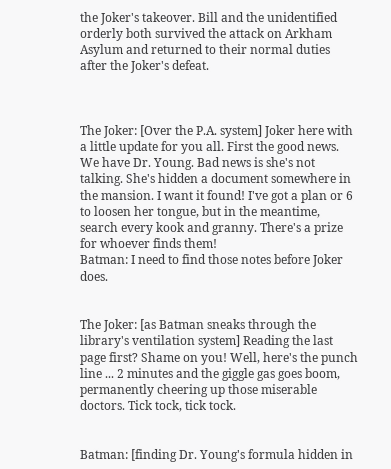the Joker's takeover. Bill and the unidentified orderly both survived the attack on Arkham Asylum and returned to their normal duties after the Joker's defeat.



The Joker: [Over the P.A. system] Joker here with a little update for you all. First the good news. We have Dr. Young. Bad news is she's not talking. She's hidden a document somewhere in the mansion. I want it found! I've got a plan or 6 to loosen her tongue, but in the meantime, search every kook and granny. There's a prize for whoever finds them!
Batman: I need to find those notes before Joker does.


The Joker: [as Batman sneaks through the library's ventilation system] Reading the last page first? Shame on you! Well, here's the punch line ... 2 minutes and the giggle gas goes boom, permanently cheering up those miserable doctors. Tick tock, tick tock.


Batman: [finding Dr. Young's formula hidden in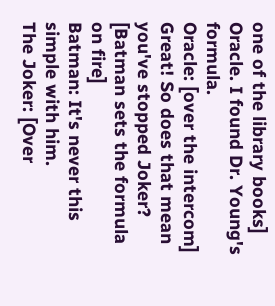one of the library books] Oracle. I found Dr. Young's formula.
Oracle: [over the intercom] Great! So does that mean you've stopped Joker?
[Batman sets the formula on fire]
Batman: It's never this simple with him.
The Joker: [Over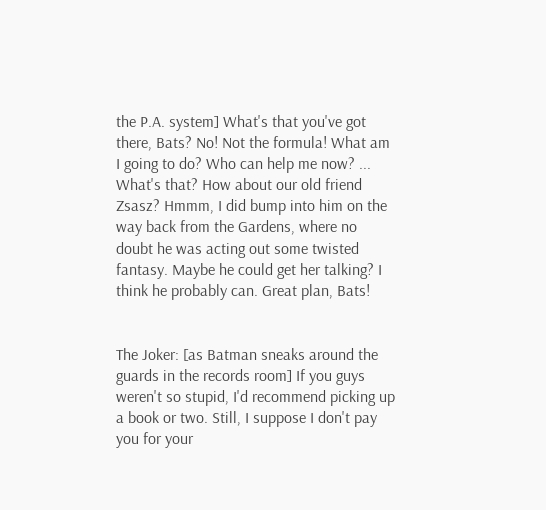the P.A. system] What's that you've got there, Bats? No! Not the formula! What am I going to do? Who can help me now? ... What's that? How about our old friend Zsasz? Hmmm, I did bump into him on the way back from the Gardens, where no doubt he was acting out some twisted fantasy. Maybe he could get her talking? I think he probably can. Great plan, Bats!


The Joker: [as Batman sneaks around the guards in the records room] If you guys weren't so stupid, I'd recommend picking up a book or two. Still, I suppose I don't pay you for your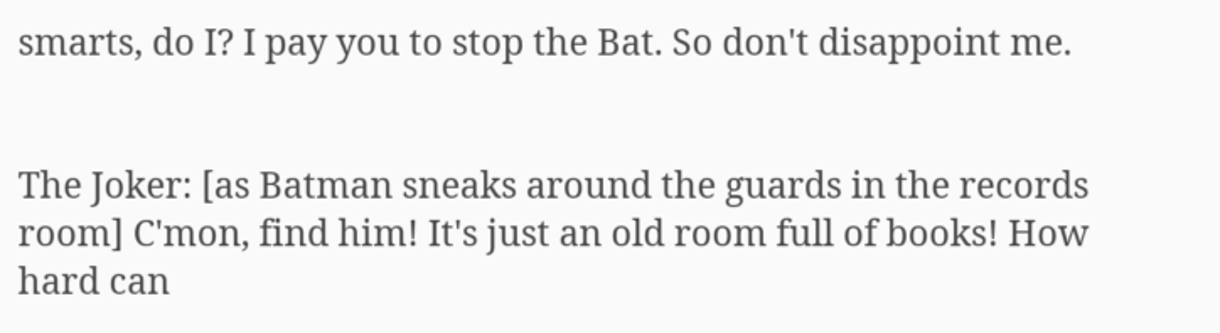smarts, do I? I pay you to stop the Bat. So don't disappoint me.


The Joker: [as Batman sneaks around the guards in the records room] C'mon, find him! It's just an old room full of books! How hard can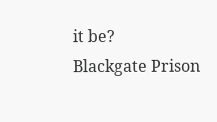it be?
Blackgate Prison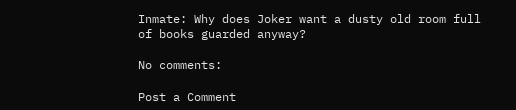Inmate: Why does Joker want a dusty old room full of books guarded anyway?

No comments:

Post a Comment